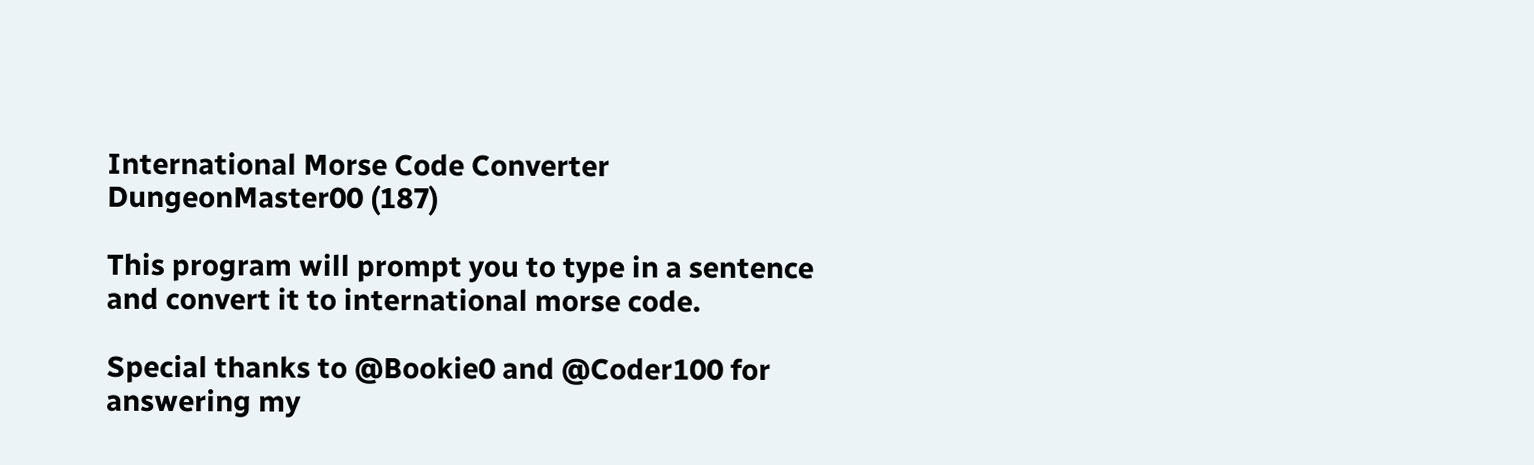International Morse Code Converter
DungeonMaster00 (187)

This program will prompt you to type in a sentence and convert it to international morse code.

Special thanks to @Bookie0 and @Coder100 for answering my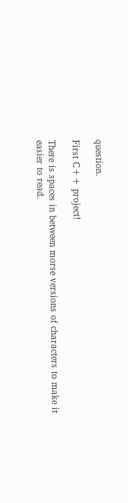question.

First C++ project!

There is spaces in between morse versions of characters to make it easier to read.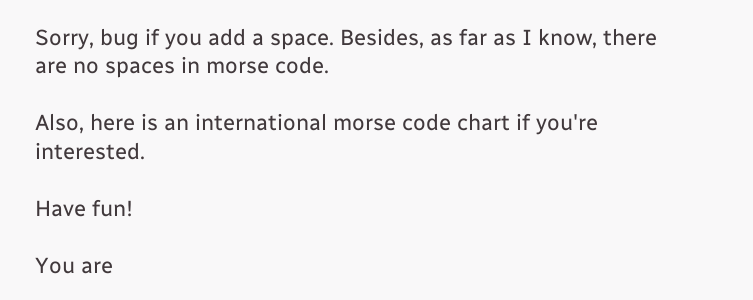Sorry, bug if you add a space. Besides, as far as I know, there are no spaces in morse code.

Also, here is an international morse code chart if you're interested.

Have fun!

You are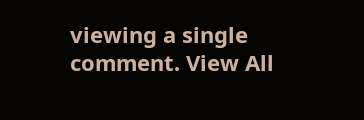viewing a single comment. View All